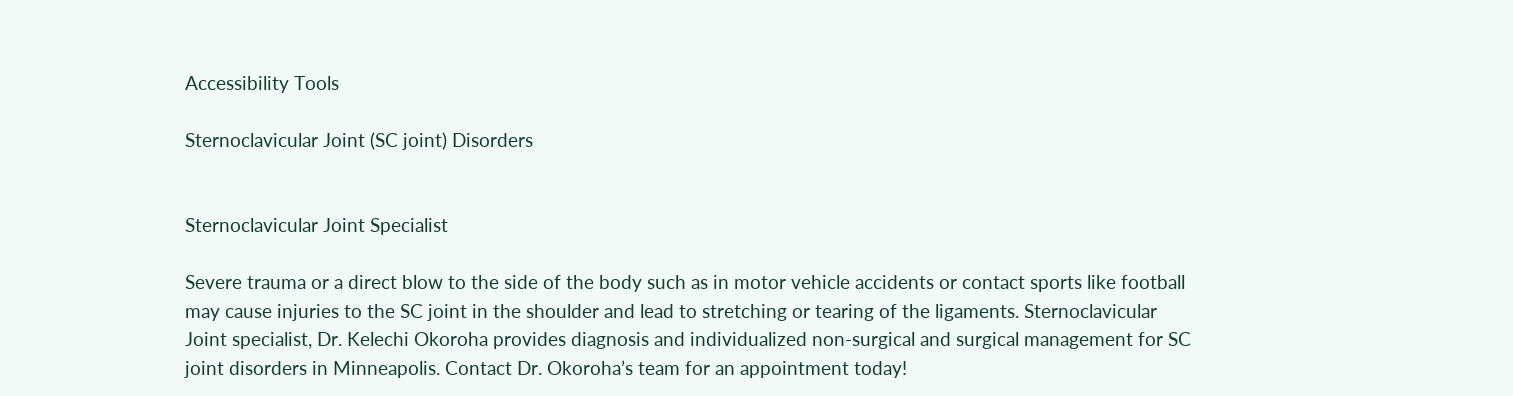Accessibility Tools

Sternoclavicular Joint (SC joint) Disorders


Sternoclavicular Joint Specialist

Severe trauma or a direct blow to the side of the body such as in motor vehicle accidents or contact sports like football may cause injuries to the SC joint in the shoulder and lead to stretching or tearing of the ligaments. Sternoclavicular Joint specialist, Dr. Kelechi Okoroha provides diagnosis and individualized non-surgical and surgical management for SC joint disorders in Minneapolis. Contact Dr. Okoroha’s team for an appointment today!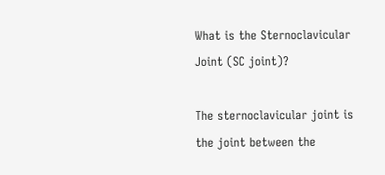What is the Sternoclavicular Joint (SC joint)?

The sternoclavicular joint is the joint between the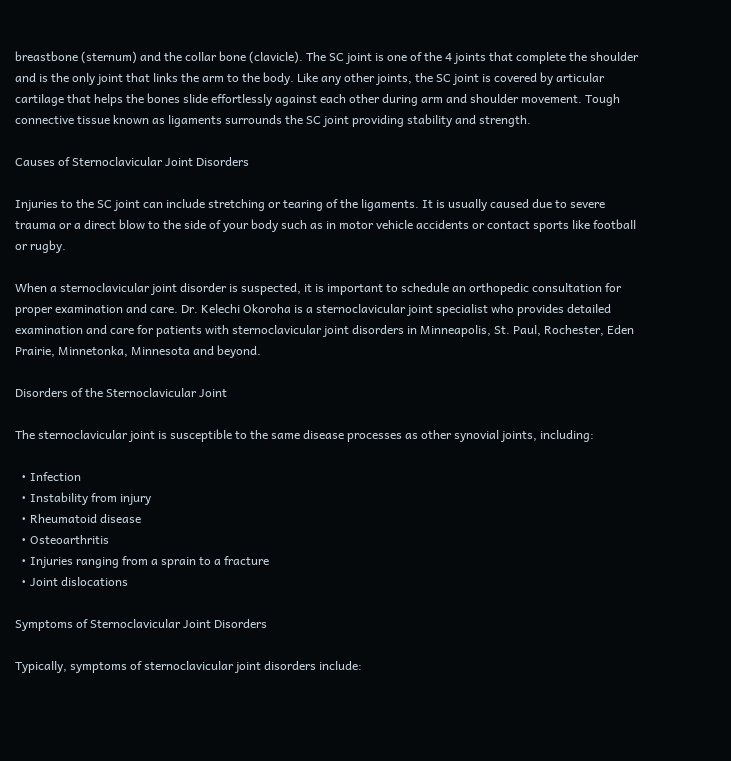breastbone (sternum) and the collar bone (clavicle). The SC joint is one of the 4 joints that complete the shoulder and is the only joint that links the arm to the body. Like any other joints, the SC joint is covered by articular cartilage that helps the bones slide effortlessly against each other during arm and shoulder movement. Tough connective tissue known as ligaments surrounds the SC joint providing stability and strength.

Causes of Sternoclavicular Joint Disorders

Injuries to the SC joint can include stretching or tearing of the ligaments. It is usually caused due to severe trauma or a direct blow to the side of your body such as in motor vehicle accidents or contact sports like football or rugby.

When a sternoclavicular joint disorder is suspected, it is important to schedule an orthopedic consultation for proper examination and care. Dr. Kelechi Okoroha is a sternoclavicular joint specialist who provides detailed examination and care for patients with sternoclavicular joint disorders in Minneapolis, St. Paul, Rochester, Eden Prairie, Minnetonka, Minnesota and beyond.

Disorders of the Sternoclavicular Joint

The sternoclavicular joint is susceptible to the same disease processes as other synovial joints, including:

  • Infection
  • Instability from injury
  • Rheumatoid disease
  • Osteoarthritis
  • Injuries ranging from a sprain to a fracture
  • Joint dislocations

Symptoms of Sternoclavicular Joint Disorders

Typically, symptoms of sternoclavicular joint disorders include: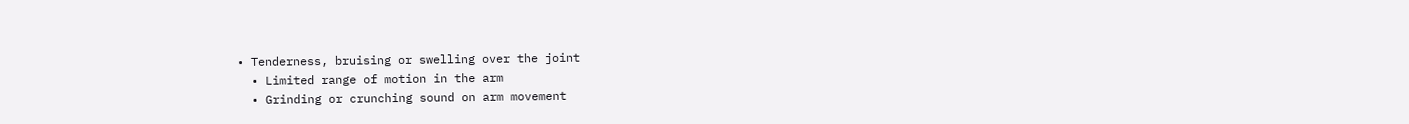• Tenderness, bruising or swelling over the joint
  • Limited range of motion in the arm
  • Grinding or crunching sound on arm movement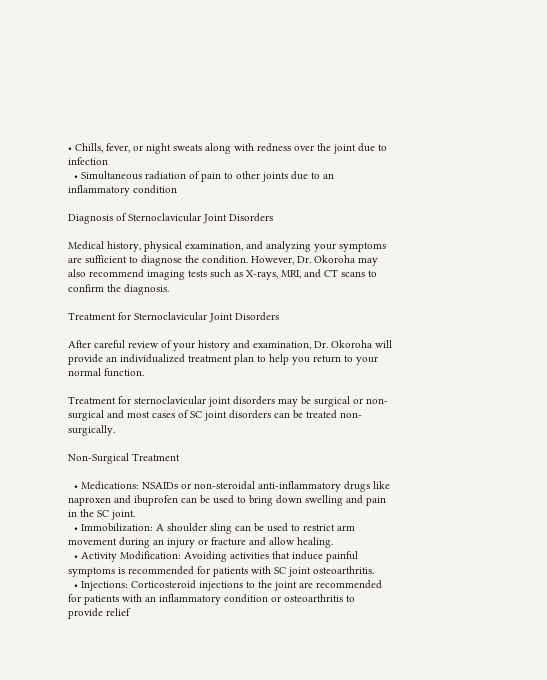• Chills, fever, or night sweats along with redness over the joint due to infection
  • Simultaneous radiation of pain to other joints due to an inflammatory condition

Diagnosis of Sternoclavicular Joint Disorders

Medical history, physical examination, and analyzing your symptoms are sufficient to diagnose the condition. However, Dr. Okoroha may also recommend imaging tests such as X-rays, MRI, and CT scans to confirm the diagnosis.

Treatment for Sternoclavicular Joint Disorders

After careful review of your history and examination, Dr. Okoroha will provide an individualized treatment plan to help you return to your normal function.

Treatment for sternoclavicular joint disorders may be surgical or non-surgical and most cases of SC joint disorders can be treated non-surgically.

Non-Surgical Treatment

  • Medications: NSAIDs or non-steroidal anti-inflammatory drugs like naproxen and ibuprofen can be used to bring down swelling and pain in the SC joint.
  • Immobilization: A shoulder sling can be used to restrict arm movement during an injury or fracture and allow healing.
  • Activity Modification: Avoiding activities that induce painful symptoms is recommended for patients with SC joint osteoarthritis.
  • Injections: Corticosteroid injections to the joint are recommended for patients with an inflammatory condition or osteoarthritis to provide relief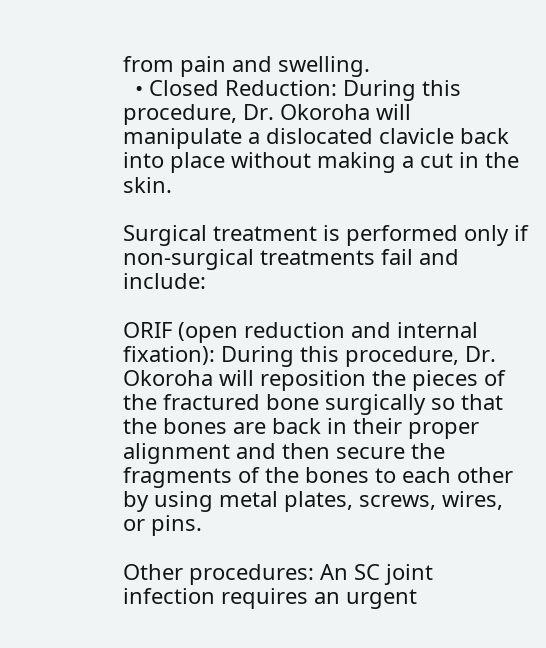from pain and swelling.
  • Closed Reduction: During this procedure, Dr. Okoroha will manipulate a dislocated clavicle back into place without making a cut in the skin.

Surgical treatment is performed only if non-surgical treatments fail and include:

ORIF (open reduction and internal fixation): During this procedure, Dr. Okoroha will reposition the pieces of the fractured bone surgically so that the bones are back in their proper alignment and then secure the fragments of the bones to each other by using metal plates, screws, wires, or pins.

Other procedures: An SC joint infection requires an urgent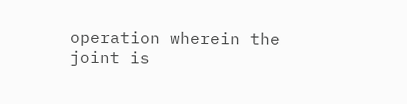operation wherein the joint is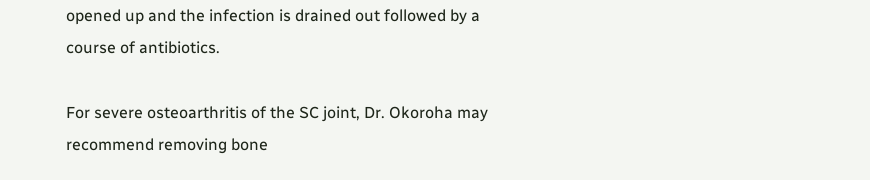opened up and the infection is drained out followed by a course of antibiotics.

For severe osteoarthritis of the SC joint, Dr. Okoroha may recommend removing bone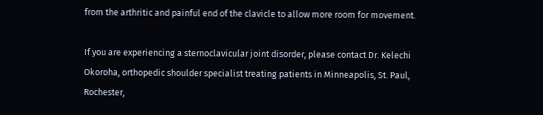from the arthritic and painful end of the clavicle to allow more room for movement.

If you are experiencing a sternoclavicular joint disorder, please contact Dr. Kelechi Okoroha, orthopedic shoulder specialist treating patients in Minneapolis, St. Paul, Rochester,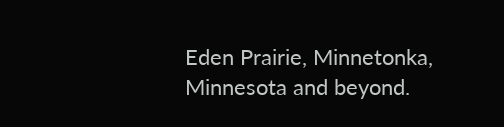Eden Prairie, Minnetonka, Minnesota and beyond.